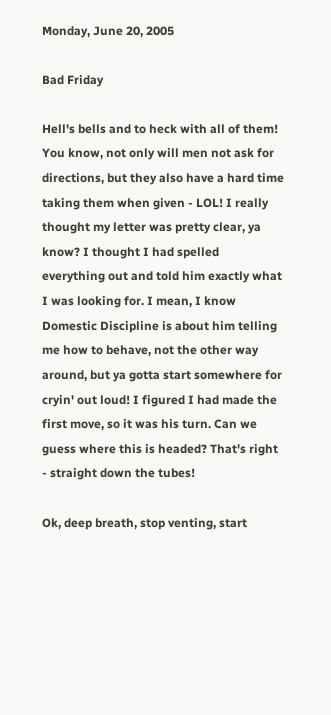Monday, June 20, 2005

Bad Friday

Hell's bells and to heck with all of them! You know, not only will men not ask for directions, but they also have a hard time taking them when given - LOL! I really thought my letter was pretty clear, ya know? I thought I had spelled everything out and told him exactly what I was looking for. I mean, I know Domestic Discipline is about him telling me how to behave, not the other way around, but ya gotta start somewhere for cryin' out loud! I figured I had made the first move, so it was his turn. Can we guess where this is headed? That's right - straight down the tubes!

Ok, deep breath, stop venting, start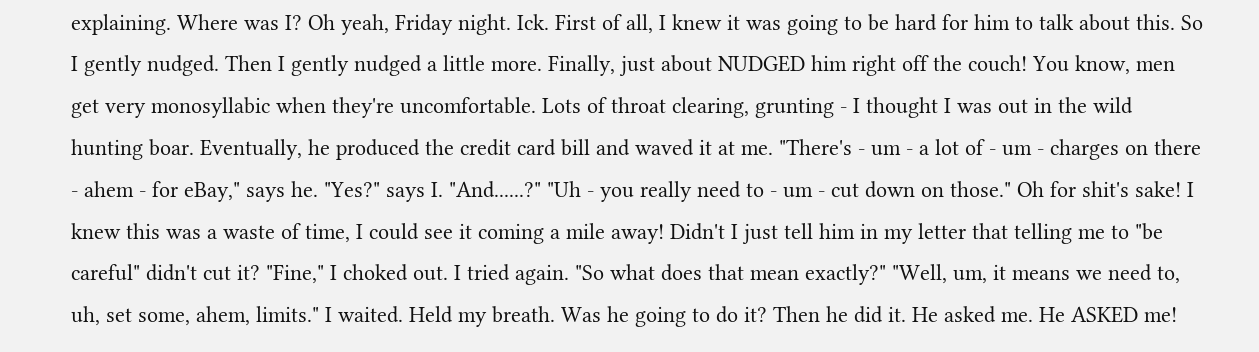explaining. Where was I? Oh yeah, Friday night. Ick. First of all, I knew it was going to be hard for him to talk about this. So I gently nudged. Then I gently nudged a little more. Finally, just about NUDGED him right off the couch! You know, men get very monosyllabic when they're uncomfortable. Lots of throat clearing, grunting - I thought I was out in the wild hunting boar. Eventually, he produced the credit card bill and waved it at me. "There's - um - a lot of - um - charges on there - ahem - for eBay," says he. "Yes?" says I. "And......?" "Uh - you really need to - um - cut down on those." Oh for shit's sake! I knew this was a waste of time, I could see it coming a mile away! Didn't I just tell him in my letter that telling me to "be careful" didn't cut it? "Fine," I choked out. I tried again. "So what does that mean exactly?" "Well, um, it means we need to, uh, set some, ahem, limits." I waited. Held my breath. Was he going to do it? Then he did it. He asked me. He ASKED me!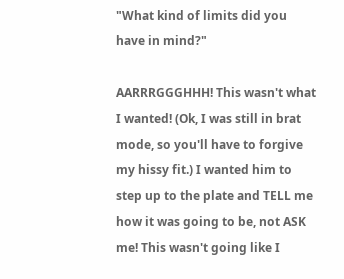"What kind of limits did you have in mind?"

AARRRGGGHHH! This wasn't what I wanted! (Ok, I was still in brat mode, so you'll have to forgive my hissy fit.) I wanted him to step up to the plate and TELL me how it was going to be, not ASK me! This wasn't going like I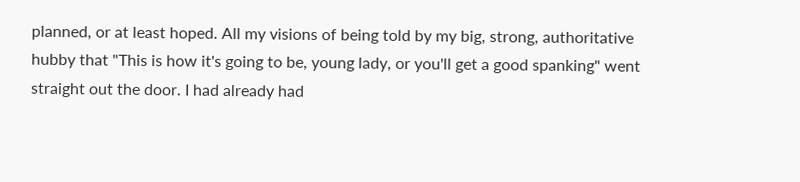planned, or at least hoped. All my visions of being told by my big, strong, authoritative hubby that "This is how it's going to be, young lady, or you'll get a good spanking" went straight out the door. I had already had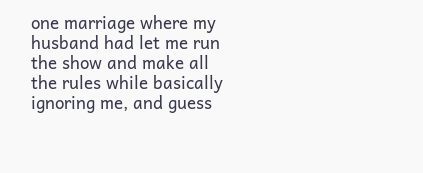one marriage where my husband had let me run the show and make all the rules while basically ignoring me, and guess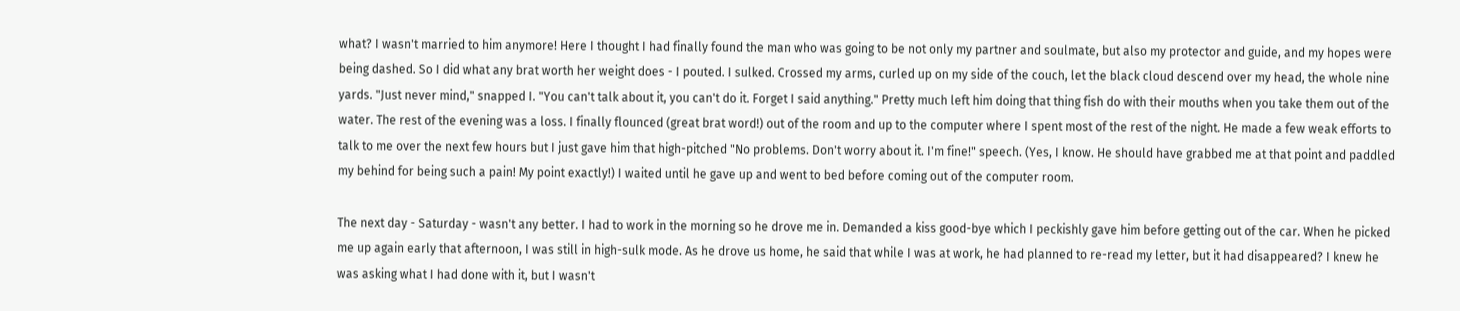what? I wasn't married to him anymore! Here I thought I had finally found the man who was going to be not only my partner and soulmate, but also my protector and guide, and my hopes were being dashed. So I did what any brat worth her weight does - I pouted. I sulked. Crossed my arms, curled up on my side of the couch, let the black cloud descend over my head, the whole nine yards. "Just never mind," snapped I. "You can't talk about it, you can't do it. Forget I said anything." Pretty much left him doing that thing fish do with their mouths when you take them out of the water. The rest of the evening was a loss. I finally flounced (great brat word!) out of the room and up to the computer where I spent most of the rest of the night. He made a few weak efforts to talk to me over the next few hours but I just gave him that high-pitched "No problems. Don't worry about it. I'm fine!" speech. (Yes, I know. He should have grabbed me at that point and paddled my behind for being such a pain! My point exactly!) I waited until he gave up and went to bed before coming out of the computer room.

The next day - Saturday - wasn't any better. I had to work in the morning so he drove me in. Demanded a kiss good-bye which I peckishly gave him before getting out of the car. When he picked me up again early that afternoon, I was still in high-sulk mode. As he drove us home, he said that while I was at work, he had planned to re-read my letter, but it had disappeared? I knew he was asking what I had done with it, but I wasn't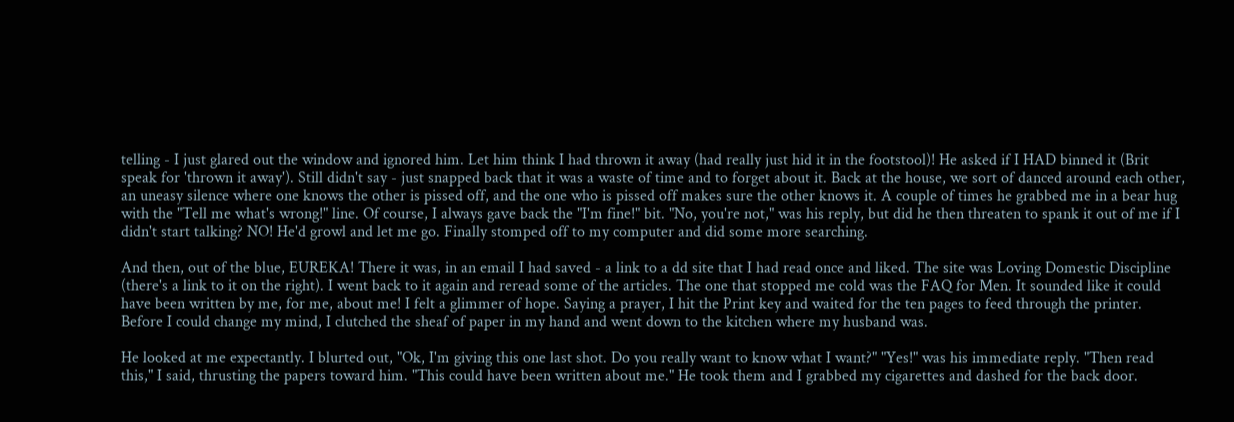telling - I just glared out the window and ignored him. Let him think I had thrown it away (had really just hid it in the footstool)! He asked if I HAD binned it (Brit speak for 'thrown it away'). Still didn't say - just snapped back that it was a waste of time and to forget about it. Back at the house, we sort of danced around each other, an uneasy silence where one knows the other is pissed off, and the one who is pissed off makes sure the other knows it. A couple of times he grabbed me in a bear hug with the "Tell me what's wrong!" line. Of course, I always gave back the "I'm fine!" bit. "No, you're not," was his reply, but did he then threaten to spank it out of me if I didn't start talking? NO! He'd growl and let me go. Finally stomped off to my computer and did some more searching.

And then, out of the blue, EUREKA! There it was, in an email I had saved - a link to a dd site that I had read once and liked. The site was Loving Domestic Discipline (there's a link to it on the right). I went back to it again and reread some of the articles. The one that stopped me cold was the FAQ for Men. It sounded like it could have been written by me, for me, about me! I felt a glimmer of hope. Saying a prayer, I hit the Print key and waited for the ten pages to feed through the printer. Before I could change my mind, I clutched the sheaf of paper in my hand and went down to the kitchen where my husband was.

He looked at me expectantly. I blurted out, "Ok, I'm giving this one last shot. Do you really want to know what I want?" "Yes!" was his immediate reply. "Then read this," I said, thrusting the papers toward him. "This could have been written about me." He took them and I grabbed my cigarettes and dashed for the back door.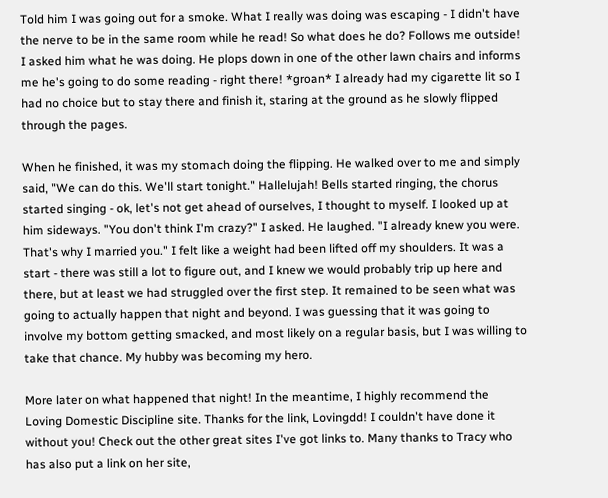Told him I was going out for a smoke. What I really was doing was escaping - I didn't have the nerve to be in the same room while he read! So what does he do? Follows me outside! I asked him what he was doing. He plops down in one of the other lawn chairs and informs me he's going to do some reading - right there! *groan* I already had my cigarette lit so I had no choice but to stay there and finish it, staring at the ground as he slowly flipped through the pages.

When he finished, it was my stomach doing the flipping. He walked over to me and simply said, "We can do this. We'll start tonight." Hallelujah! Bells started ringing, the chorus started singing - ok, let's not get ahead of ourselves, I thought to myself. I looked up at him sideways. "You don't think I'm crazy?" I asked. He laughed. "I already knew you were. That's why I married you." I felt like a weight had been lifted off my shoulders. It was a start - there was still a lot to figure out, and I knew we would probably trip up here and there, but at least we had struggled over the first step. It remained to be seen what was going to actually happen that night and beyond. I was guessing that it was going to involve my bottom getting smacked, and most likely on a regular basis, but I was willing to take that chance. My hubby was becoming my hero.

More later on what happened that night! In the meantime, I highly recommend the Loving Domestic Discipline site. Thanks for the link, Lovingdd! I couldn't have done it without you! Check out the other great sites I've got links to. Many thanks to Tracy who has also put a link on her site,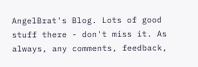AngelBrat's Blog. Lots of good stuff there - don't miss it. As always, any comments, feedback,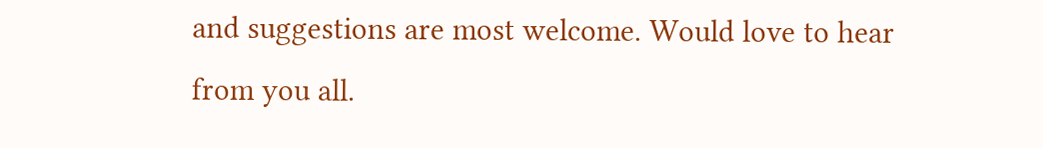and suggestions are most welcome. Would love to hear from you all.